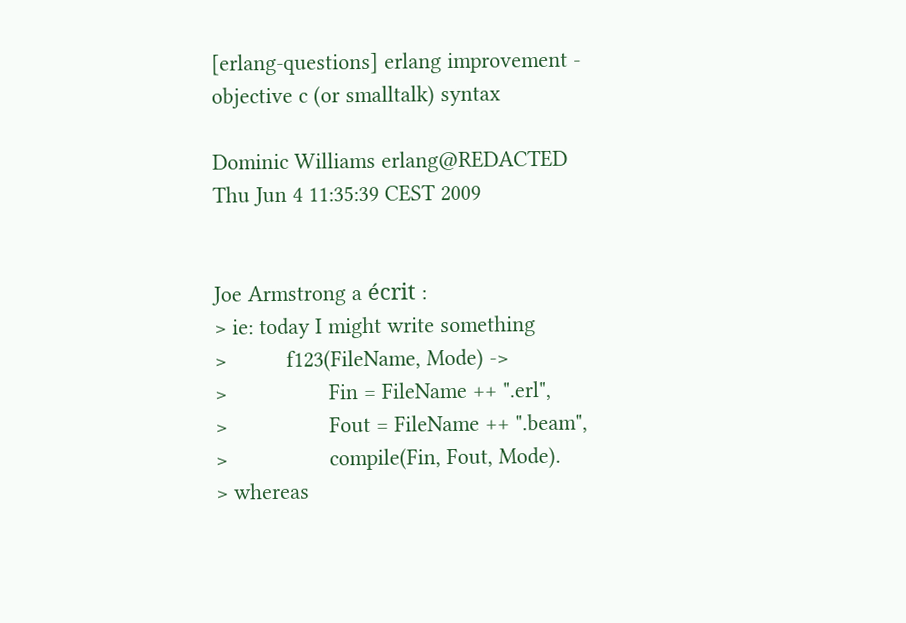[erlang-questions] erlang improvement - objective c (or smalltalk) syntax

Dominic Williams erlang@REDACTED
Thu Jun 4 11:35:39 CEST 2009


Joe Armstrong a écrit :
> ie: today I might write something
>          f123(FileName, Mode) ->
>                 Fin = FileName ++ ".erl",
>                 Fout = FileName ++ ".beam",
>                 compile(Fin, Fout, Mode).
> whereas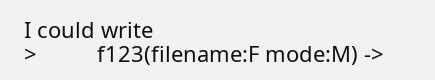I could write
>          f123(filename:F mode:M) ->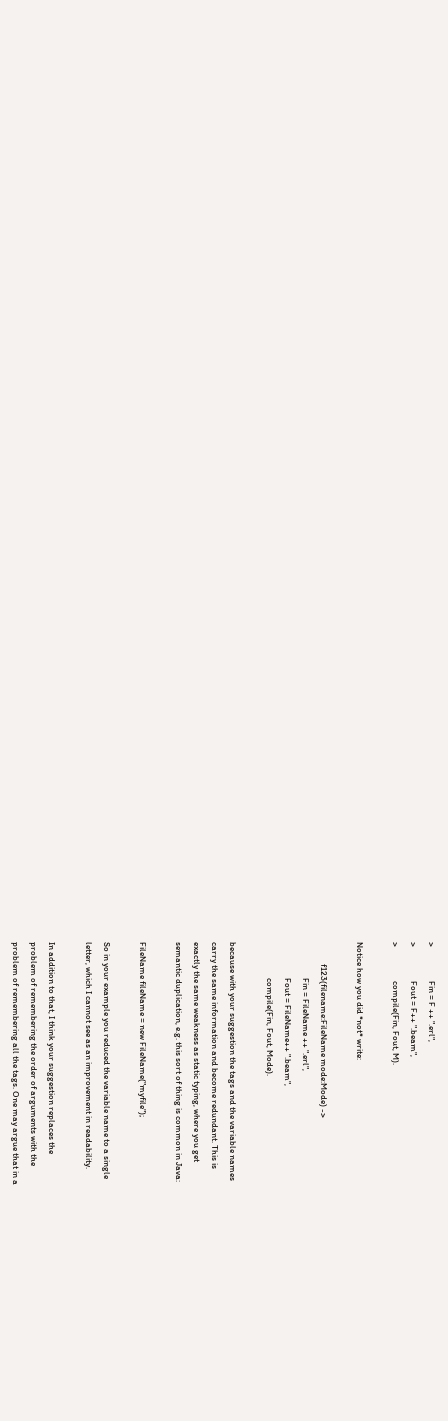>                 Fin = F ++ ".erl",
>                 Fout = F++ ".beam",
>                 compile(Fin, Fout, M).

Notice how you did *not* write:

           f123(filename:FileName mode:Mode) ->
                  Fin = FileName ++ ".erl",
                  Fout = FileName++ ".beam",
                  compile(Fin, Fout, Mode).

because with your suggestion the tags and the variable names
carry the same information and become redundant. This is
exactly the same weakness as static typing, where you get
semantic duplication, e.g. this sort of thing is common in Java:

FileName fileName = new FileName("myfile");

So in your example you reduced the variable name to a single
letter, which I cannot see as an improvement in readability.

In addition to that, I think your suggestion replaces the
problem of remembering the order of arguments with the
problem of remembering all the tags. One may argue that in a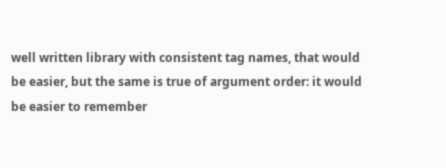well written library with consistent tag names, that would
be easier, but the same is true of argument order: it would
be easier to remember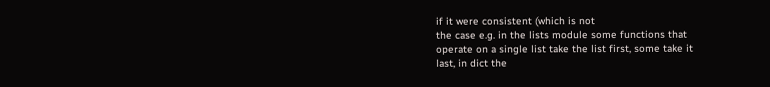if it were consistent (which is not
the case e.g. in the lists module some functions that
operate on a single list take the list first, some take it
last, in dict the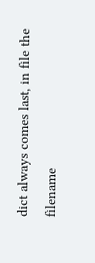dict always comes last, in file the
filename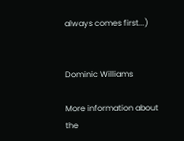always comes first...)


Dominic Williams

More information about the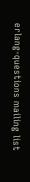erlang-questions mailing list